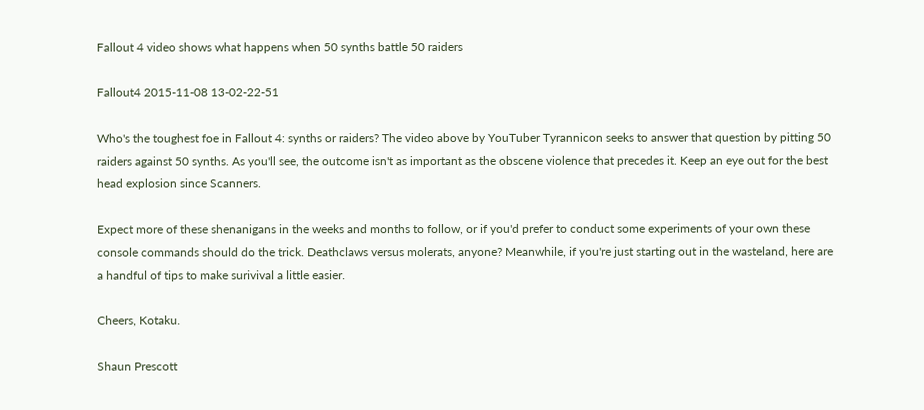Fallout 4 video shows what happens when 50 synths battle 50 raiders

Fallout4 2015-11-08 13-02-22-51

Who's the toughest foe in Fallout 4: synths or raiders? The video above by YouTuber Tyrannicon seeks to answer that question by pitting 50 raiders against 50 synths. As you'll see, the outcome isn't as important as the obscene violence that precedes it. Keep an eye out for the best head explosion since Scanners.

Expect more of these shenanigans in the weeks and months to follow, or if you'd prefer to conduct some experiments of your own these console commands should do the trick. Deathclaws versus molerats, anyone? Meanwhile, if you're just starting out in the wasteland, here are a handful of tips to make surivival a little easier.

Cheers, Kotaku.

Shaun Prescott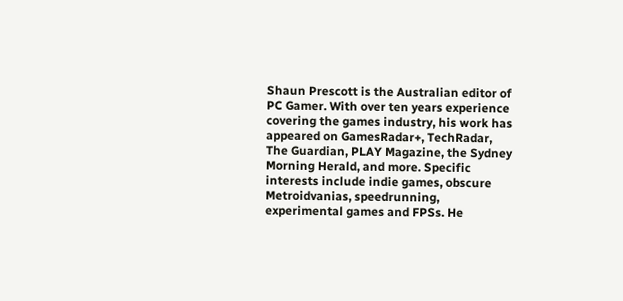Shaun Prescott is the Australian editor of PC Gamer. With over ten years experience covering the games industry, his work has appeared on GamesRadar+, TechRadar, The Guardian, PLAY Magazine, the Sydney Morning Herald, and more. Specific interests include indie games, obscure Metroidvanias, speedrunning, experimental games and FPSs. He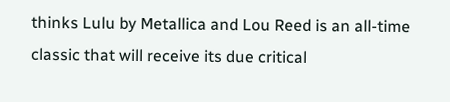thinks Lulu by Metallica and Lou Reed is an all-time classic that will receive its due critical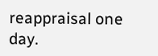reappraisal one day.